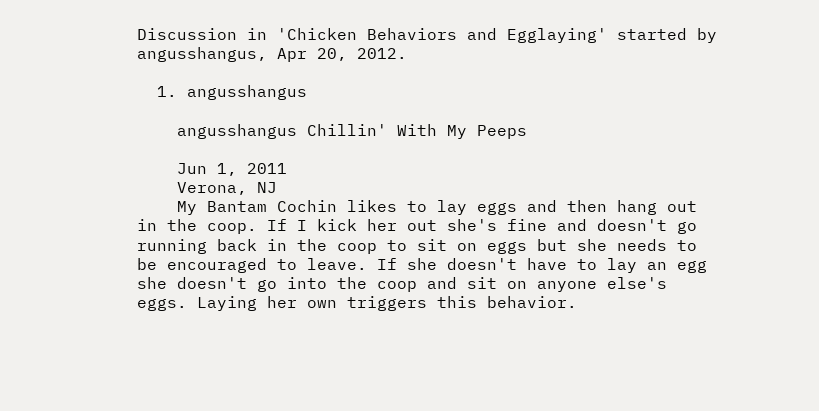Discussion in 'Chicken Behaviors and Egglaying' started by angusshangus, Apr 20, 2012.

  1. angusshangus

    angusshangus Chillin' With My Peeps

    Jun 1, 2011
    Verona, NJ
    My Bantam Cochin likes to lay eggs and then hang out in the coop. If I kick her out she's fine and doesn't go running back in the coop to sit on eggs but she needs to be encouraged to leave. If she doesn't have to lay an egg she doesn't go into the coop and sit on anyone else's eggs. Laying her own triggers this behavior.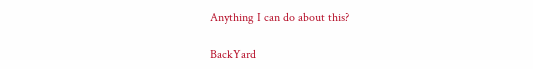Anything I can do about this?

BackYard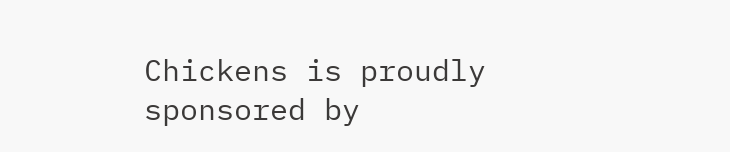Chickens is proudly sponsored by